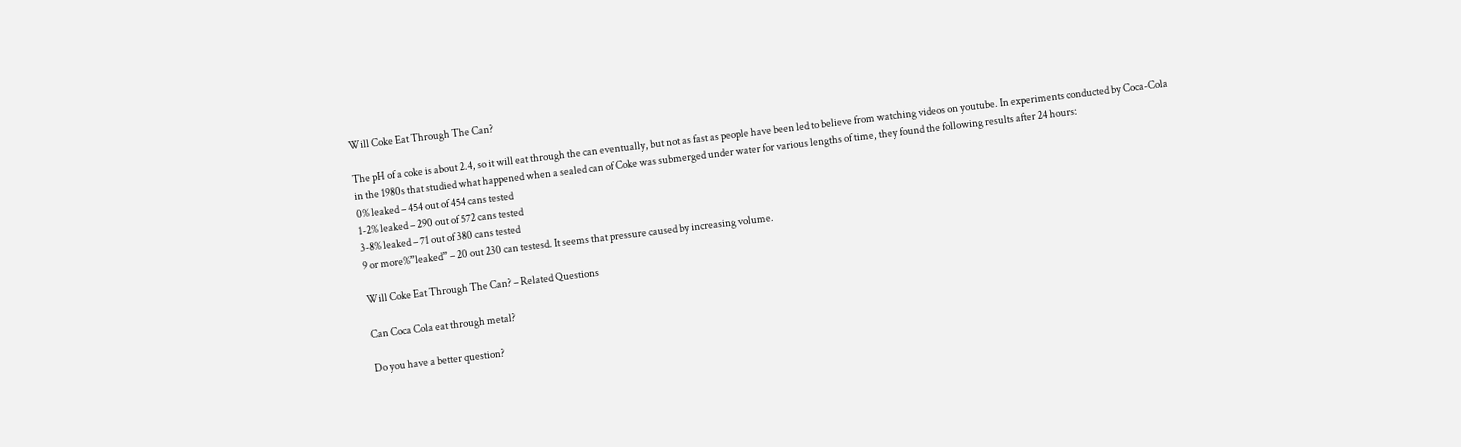Will Coke Eat Through The Can?

The pH of a coke is about 2.4, so it will eat through the can eventually, but not as fast as people have been led to believe from watching videos on youtube. In experiments conducted by Coca-Cola in the 1980s that studied what happened when a sealed can of Coke was submerged under water for various lengths of time, they found the following results after 24 hours:
0% leaked – 454 out of 454 cans tested
1-2% leaked – 290 out of 572 cans tested
3-8% leaked – 71 out of 380 cans tested
9 or more%”leaked” – 20 out 230 can testesd. It seems that pressure caused by increasing volume.

Will Coke Eat Through The Can? – Related Questions

Can Coca Cola eat through metal?

Do you have a better question?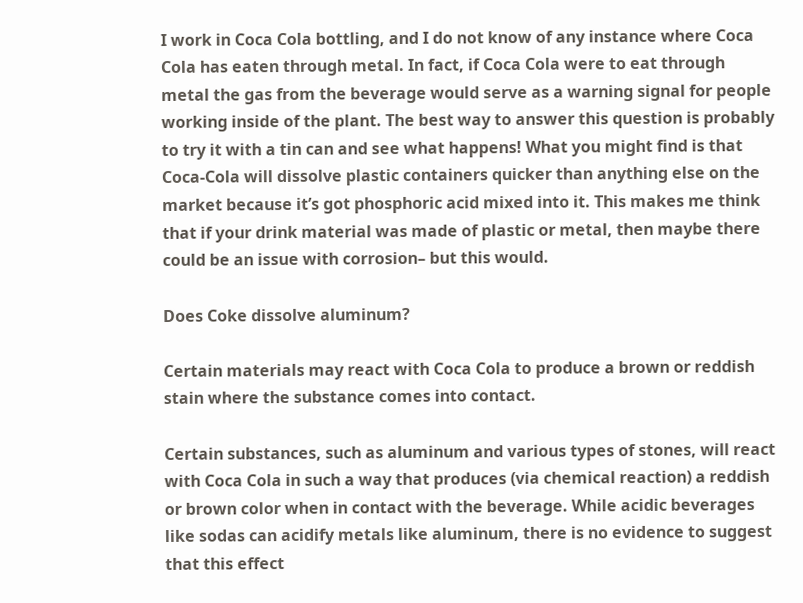I work in Coca Cola bottling, and I do not know of any instance where Coca Cola has eaten through metal. In fact, if Coca Cola were to eat through metal the gas from the beverage would serve as a warning signal for people working inside of the plant. The best way to answer this question is probably to try it with a tin can and see what happens! What you might find is that Coca-Cola will dissolve plastic containers quicker than anything else on the market because it’s got phosphoric acid mixed into it. This makes me think that if your drink material was made of plastic or metal, then maybe there could be an issue with corrosion– but this would.

Does Coke dissolve aluminum?

Certain materials may react with Coca Cola to produce a brown or reddish stain where the substance comes into contact.

Certain substances, such as aluminum and various types of stones, will react with Coca Cola in such a way that produces (via chemical reaction) a reddish or brown color when in contact with the beverage. While acidic beverages like sodas can acidify metals like aluminum, there is no evidence to suggest that this effect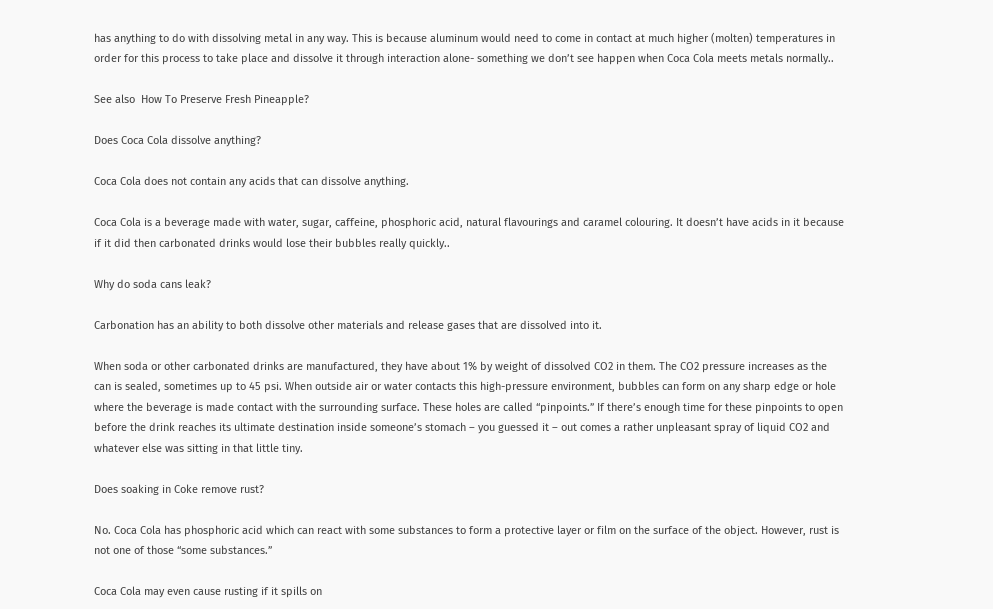has anything to do with dissolving metal in any way. This is because aluminum would need to come in contact at much higher (molten) temperatures in order for this process to take place and dissolve it through interaction alone- something we don’t see happen when Coca Cola meets metals normally..

See also  How To Preserve Fresh Pineapple?

Does Coca Cola dissolve anything?

Coca Cola does not contain any acids that can dissolve anything.

Coca Cola is a beverage made with water, sugar, caffeine, phosphoric acid, natural flavourings and caramel colouring. It doesn’t have acids in it because if it did then carbonated drinks would lose their bubbles really quickly..

Why do soda cans leak?

Carbonation has an ability to both dissolve other materials and release gases that are dissolved into it.

When soda or other carbonated drinks are manufactured, they have about 1% by weight of dissolved CO2 in them. The CO2 pressure increases as the can is sealed, sometimes up to 45 psi. When outside air or water contacts this high-pressure environment, bubbles can form on any sharp edge or hole where the beverage is made contact with the surrounding surface. These holes are called “pinpoints.” If there’s enough time for these pinpoints to open before the drink reaches its ultimate destination inside someone’s stomach – you guessed it – out comes a rather unpleasant spray of liquid CO2 and whatever else was sitting in that little tiny.

Does soaking in Coke remove rust?

No. Coca Cola has phosphoric acid which can react with some substances to form a protective layer or film on the surface of the object. However, rust is not one of those “some substances.”

Coca Cola may even cause rusting if it spills on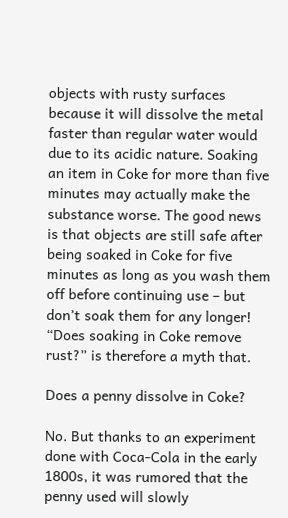objects with rusty surfaces because it will dissolve the metal faster than regular water would due to its acidic nature. Soaking an item in Coke for more than five minutes may actually make the substance worse. The good news is that objects are still safe after being soaked in Coke for five minutes as long as you wash them off before continuing use – but don’t soak them for any longer!
“Does soaking in Coke remove rust?” is therefore a myth that.

Does a penny dissolve in Coke?

No. But thanks to an experiment done with Coca-Cola in the early 1800s, it was rumored that the penny used will slowly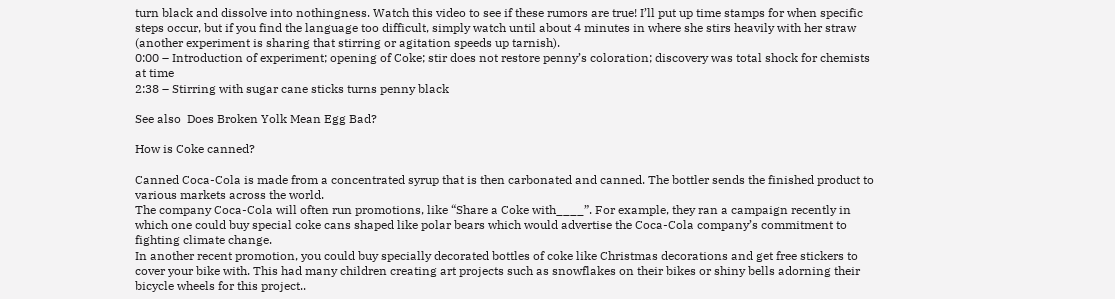turn black and dissolve into nothingness. Watch this video to see if these rumors are true! I’ll put up time stamps for when specific steps occur, but if you find the language too difficult, simply watch until about 4 minutes in where she stirs heavily with her straw (another experiment is sharing that stirring or agitation speeds up tarnish).
0:00 – Introduction of experiment; opening of Coke; stir does not restore penny’s coloration; discovery was total shock for chemists at time
2:38 – Stirring with sugar cane sticks turns penny black

See also  Does Broken Yolk Mean Egg Bad?

How is Coke canned?

Canned Coca-Cola is made from a concentrated syrup that is then carbonated and canned. The bottler sends the finished product to various markets across the world.
The company Coca-Cola will often run promotions, like “Share a Coke with____”. For example, they ran a campaign recently in which one could buy special coke cans shaped like polar bears which would advertise the Coca-Cola company’s commitment to fighting climate change.
In another recent promotion, you could buy specially decorated bottles of coke like Christmas decorations and get free stickers to cover your bike with. This had many children creating art projects such as snowflakes on their bikes or shiny bells adorning their bicycle wheels for this project..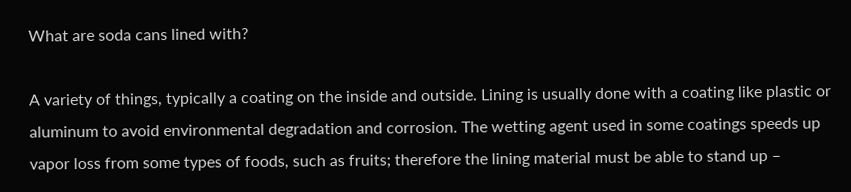What are soda cans lined with?

A variety of things, typically a coating on the inside and outside. Lining is usually done with a coating like plastic or aluminum to avoid environmental degradation and corrosion. The wetting agent used in some coatings speeds up vapor loss from some types of foods, such as fruits; therefore the lining material must be able to stand up –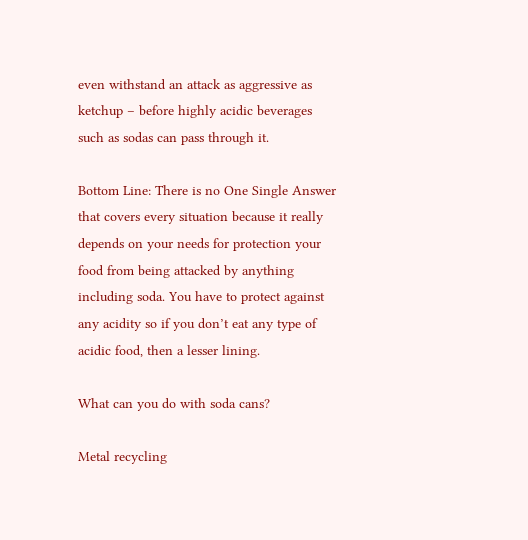even withstand an attack as aggressive as ketchup – before highly acidic beverages such as sodas can pass through it.

Bottom Line: There is no One Single Answer that covers every situation because it really depends on your needs for protection your food from being attacked by anything including soda. You have to protect against any acidity so if you don’t eat any type of acidic food, then a lesser lining.

What can you do with soda cans?

Metal recycling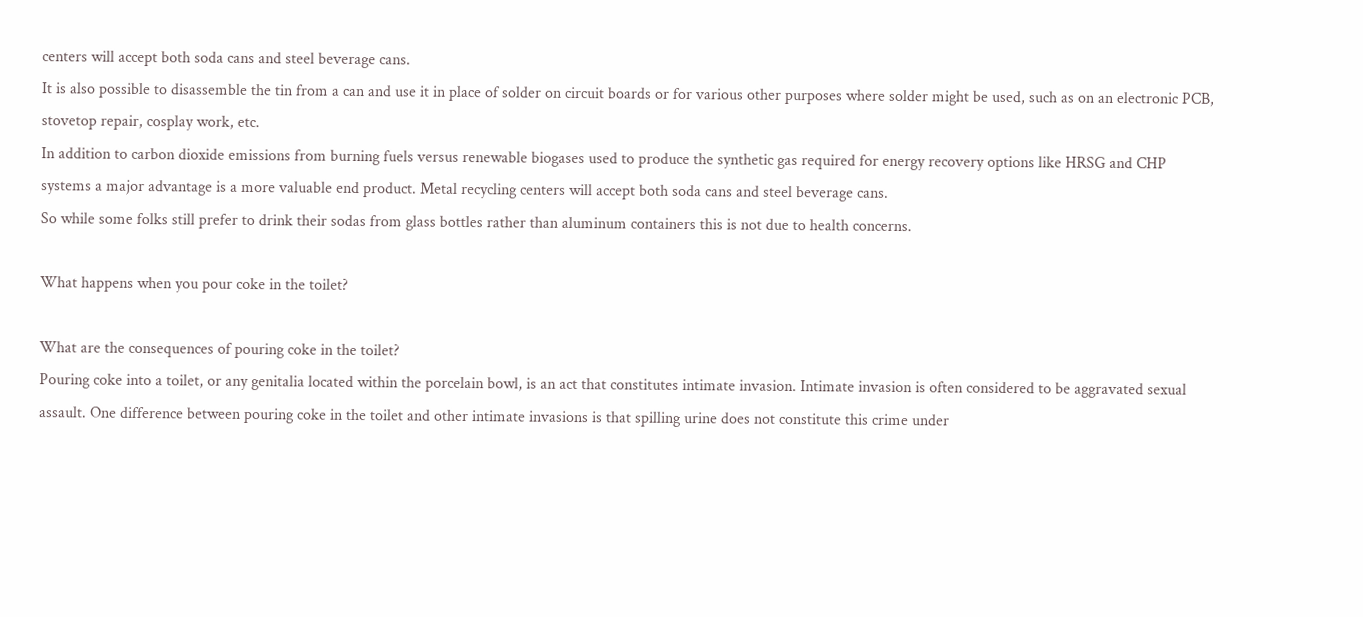centers will accept both soda cans and steel beverage cans.
It is also possible to disassemble the tin from a can and use it in place of solder on circuit boards or for various other purposes where solder might be used, such as on an electronic PCB, stovetop repair, cosplay work, etc.
In addition to carbon dioxide emissions from burning fuels versus renewable biogases used to produce the synthetic gas required for energy recovery options like HRSG and CHP systems a major advantage is a more valuable end product. Metal recycling centers will accept both soda cans and steel beverage cans.
So while some folks still prefer to drink their sodas from glass bottles rather than aluminum containers this is not due to health concerns.

What happens when you pour coke in the toilet?

What are the consequences of pouring coke in the toilet?
Pouring coke into a toilet, or any genitalia located within the porcelain bowl, is an act that constitutes intimate invasion. Intimate invasion is often considered to be aggravated sexual assault. One difference between pouring coke in the toilet and other intimate invasions is that spilling urine does not constitute this crime under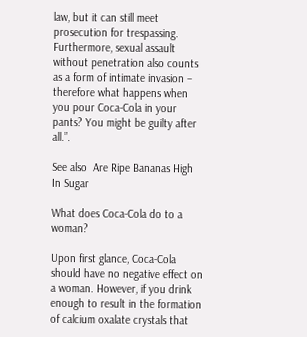law, but it can still meet prosecution for trespassing. Furthermore, sexual assault without penetration also counts as a form of intimate invasion – therefore what happens when you pour Coca-Cola in your pants? You might be guilty after all.”.

See also  Are Ripe Bananas High In Sugar

What does Coca-Cola do to a woman?

Upon first glance, Coca-Cola should have no negative effect on a woman. However, if you drink enough to result in the formation of calcium oxalate crystals that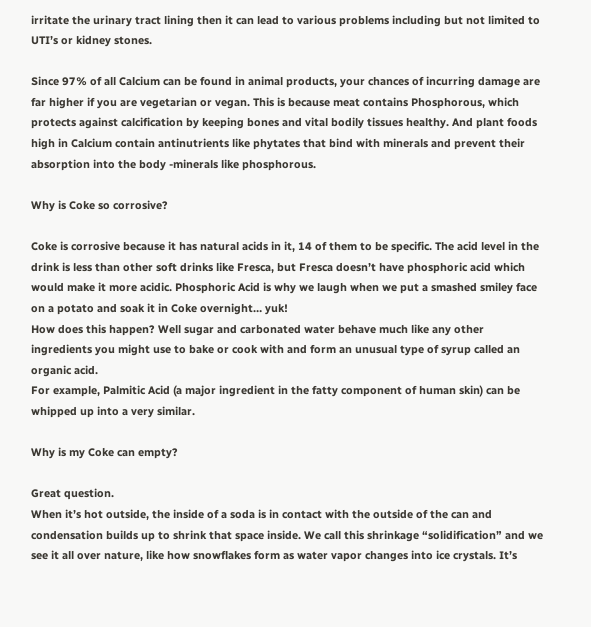irritate the urinary tract lining then it can lead to various problems including but not limited to UTI’s or kidney stones.

Since 97% of all Calcium can be found in animal products, your chances of incurring damage are far higher if you are vegetarian or vegan. This is because meat contains Phosphorous, which protects against calcification by keeping bones and vital bodily tissues healthy. And plant foods high in Calcium contain antinutrients like phytates that bind with minerals and prevent their absorption into the body -minerals like phosphorous.

Why is Coke so corrosive?

Coke is corrosive because it has natural acids in it, 14 of them to be specific. The acid level in the drink is less than other soft drinks like Fresca, but Fresca doesn’t have phosphoric acid which would make it more acidic. Phosphoric Acid is why we laugh when we put a smashed smiley face on a potato and soak it in Coke overnight… yuk!
How does this happen? Well sugar and carbonated water behave much like any other ingredients you might use to bake or cook with and form an unusual type of syrup called an organic acid.
For example, Palmitic Acid (a major ingredient in the fatty component of human skin) can be whipped up into a very similar.

Why is my Coke can empty?

Great question.
When it’s hot outside, the inside of a soda is in contact with the outside of the can and condensation builds up to shrink that space inside. We call this shrinkage “solidification” and we see it all over nature, like how snowflakes form as water vapor changes into ice crystals. It’s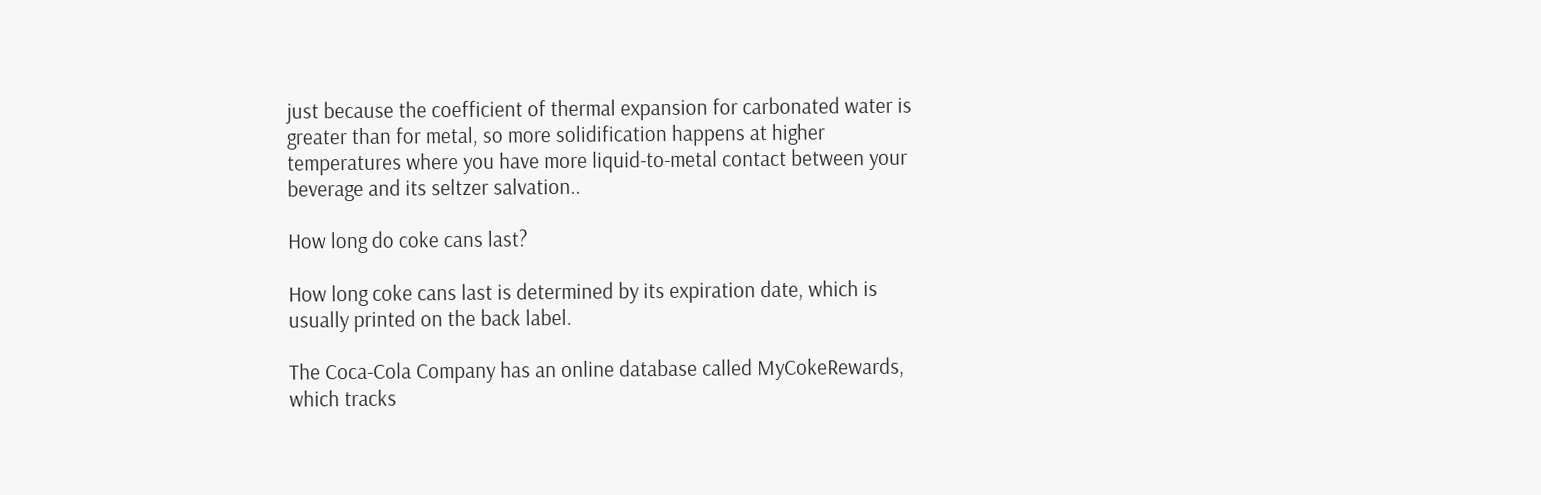just because the coefficient of thermal expansion for carbonated water is greater than for metal, so more solidification happens at higher temperatures where you have more liquid-to-metal contact between your beverage and its seltzer salvation..

How long do coke cans last?

How long coke cans last is determined by its expiration date, which is usually printed on the back label.

The Coca-Cola Company has an online database called MyCokeRewards, which tracks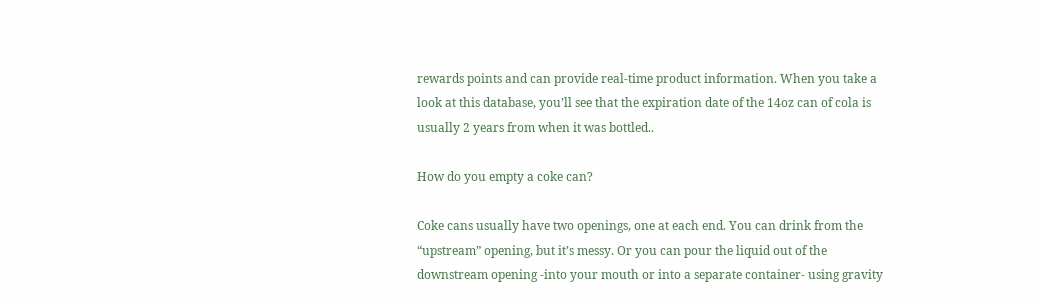rewards points and can provide real-time product information. When you take a look at this database, you’ll see that the expiration date of the 14oz can of cola is usually 2 years from when it was bottled..

How do you empty a coke can?

Coke cans usually have two openings, one at each end. You can drink from the “upstream” opening, but it’s messy. Or you can pour the liquid out of the downstream opening -into your mouth or into a separate container- using gravity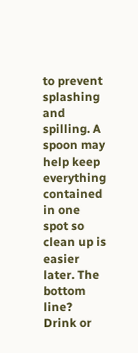to prevent splashing and spilling. A spoon may help keep everything contained in one spot so clean up is easier later. The bottom line? Drink or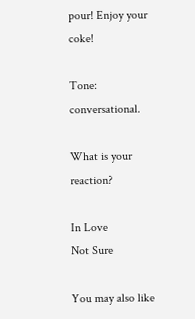pour! Enjoy your coke!

Tone: conversational.

What is your reaction?

In Love
Not Sure

You may also like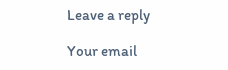Leave a reply

Your email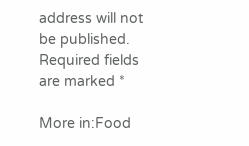address will not be published. Required fields are marked *

More in:Food